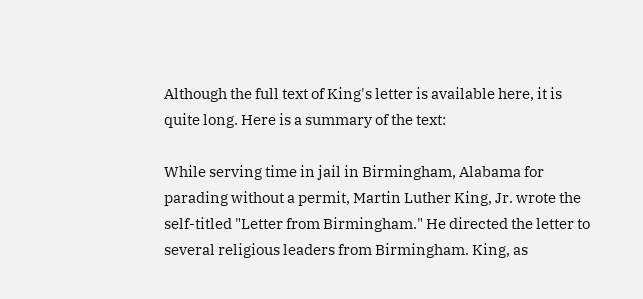Although the full text of King's letter is available here, it is quite long. Here is a summary of the text:

While serving time in jail in Birmingham, Alabama for parading without a permit, Martin Luther King, Jr. wrote the self-titled "Letter from Birmingham." He directed the letter to several religious leaders from Birmingham. King, as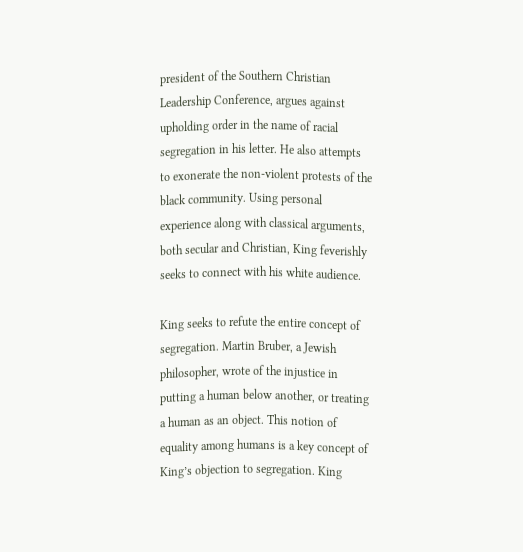president of the Southern Christian Leadership Conference, argues against upholding order in the name of racial segregation in his letter. He also attempts to exonerate the non-violent protests of the black community. Using personal experience along with classical arguments, both secular and Christian, King feverishly seeks to connect with his white audience.

King seeks to refute the entire concept of segregation. Martin Bruber, a Jewish philosopher, wrote of the injustice in putting a human below another, or treating a human as an object. This notion of equality among humans is a key concept of King’s objection to segregation. King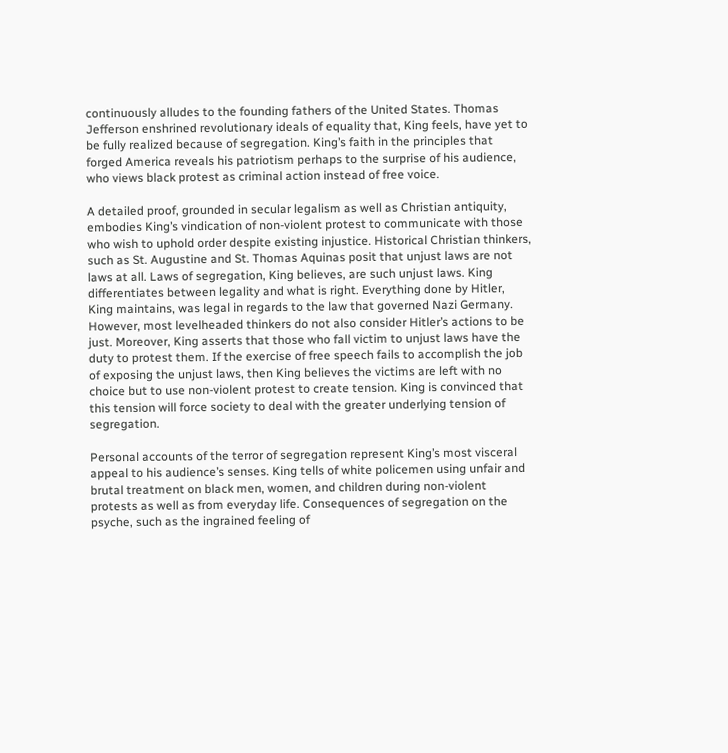continuously alludes to the founding fathers of the United States. Thomas Jefferson enshrined revolutionary ideals of equality that, King feels, have yet to be fully realized because of segregation. King’s faith in the principles that forged America reveals his patriotism perhaps to the surprise of his audience, who views black protest as criminal action instead of free voice.

A detailed proof, grounded in secular legalism as well as Christian antiquity, embodies King’s vindication of non-violent protest to communicate with those who wish to uphold order despite existing injustice. Historical Christian thinkers, such as St. Augustine and St. Thomas Aquinas posit that unjust laws are not laws at all. Laws of segregation, King believes, are such unjust laws. King differentiates between legality and what is right. Everything done by Hitler, King maintains, was legal in regards to the law that governed Nazi Germany. However, most levelheaded thinkers do not also consider Hitler’s actions to be just. Moreover, King asserts that those who fall victim to unjust laws have the duty to protest them. If the exercise of free speech fails to accomplish the job of exposing the unjust laws, then King believes the victims are left with no choice but to use non-violent protest to create tension. King is convinced that this tension will force society to deal with the greater underlying tension of segregation.

Personal accounts of the terror of segregation represent King’s most visceral appeal to his audience’s senses. King tells of white policemen using unfair and brutal treatment on black men, women, and children during non-violent protests as well as from everyday life. Consequences of segregation on the psyche, such as the ingrained feeling of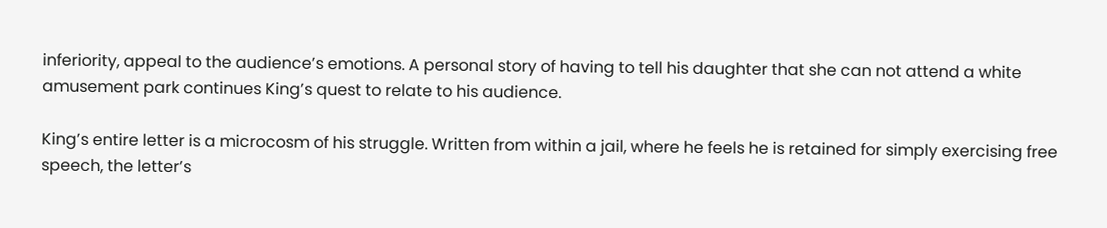inferiority, appeal to the audience’s emotions. A personal story of having to tell his daughter that she can not attend a white amusement park continues King’s quest to relate to his audience.

King’s entire letter is a microcosm of his struggle. Written from within a jail, where he feels he is retained for simply exercising free speech, the letter’s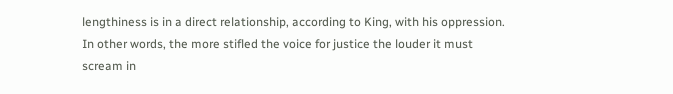lengthiness is in a direct relationship, according to King, with his oppression. In other words, the more stifled the voice for justice the louder it must scream in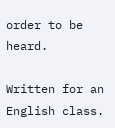order to be heard.

Written for an English class.